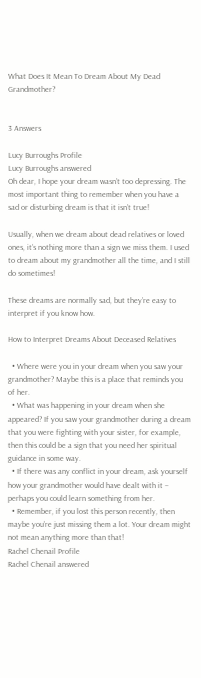What Does It Mean To Dream About My Dead Grandmother?


3 Answers

Lucy Burroughs Profile
Lucy Burroughs answered
Oh dear, I hope your dream wasn’t too depressing. The most important thing to remember when you have a sad or disturbing dream is that it isn’t true!

Usually, when we dream about dead relatives or loved ones, it’s nothing more than a sign we miss them. I used to dream about my grandmother all the time, and I still do sometimes!

These dreams are normally sad, but they’re easy to interpret if you know how.

How to Interpret Dreams About Deceased Relatives

  • Where were you in your dream when you saw your grandmother? Maybe this is a place that reminds you of her.
  • What was happening in your dream when she appeared? If you saw your grandmother during a dream that you were fighting with your sister, for example, then this could be a sign that you need her spiritual guidance in some way.
  • If there was any conflict in your dream, ask yourself how your grandmother would have dealt with it – perhaps you could learn something from her.
  • Remember, if you lost this person recently, then maybe you’re just missing them a lot. Your dream might not mean anything more than that!
Rachel Chenail Profile
Rachel Chenail answered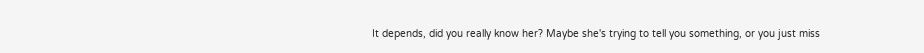It depends, did you really know her? Maybe she's trying to tell you something, or you just miss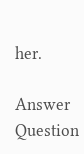her.

Answer Question